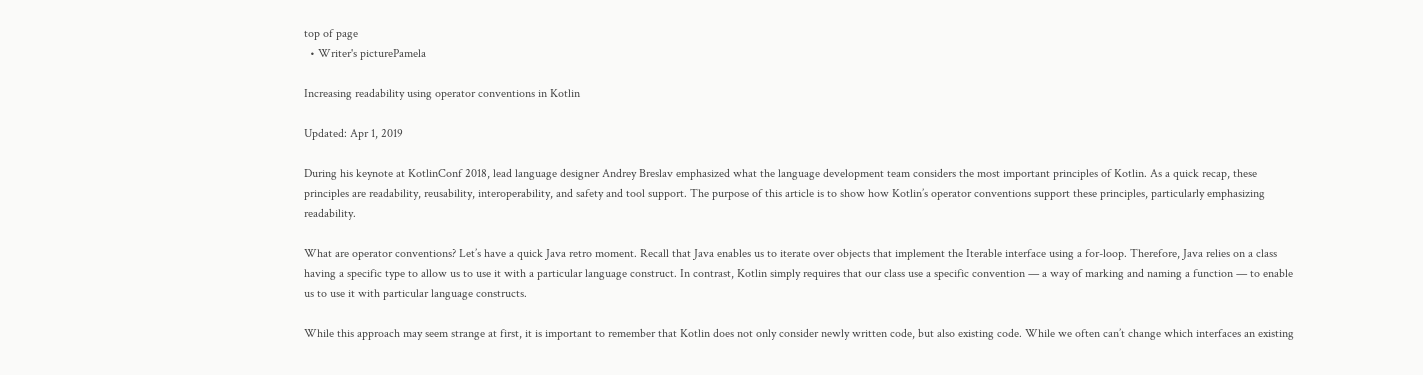top of page
  • Writer's picturePamela

Increasing readability using operator conventions in Kotlin

Updated: Apr 1, 2019

During his keynote at KotlinConf 2018, lead language designer Andrey Breslav emphasized what the language development team considers the most important principles of Kotlin. As a quick recap, these principles are readability, reusability, interoperability, and safety and tool support. The purpose of this article is to show how Kotlin’s operator conventions support these principles, particularly emphasizing readability.

What are operator conventions? Let’s have a quick Java retro moment. Recall that Java enables us to iterate over objects that implement the Iterable interface using a for-loop. Therefore, Java relies on a class having a specific type to allow us to use it with a particular language construct. In contrast, Kotlin simply requires that our class use a specific convention — a way of marking and naming a function — to enable us to use it with particular language constructs.

While this approach may seem strange at first, it is important to remember that Kotlin does not only consider newly written code, but also existing code. While we often can’t change which interfaces an existing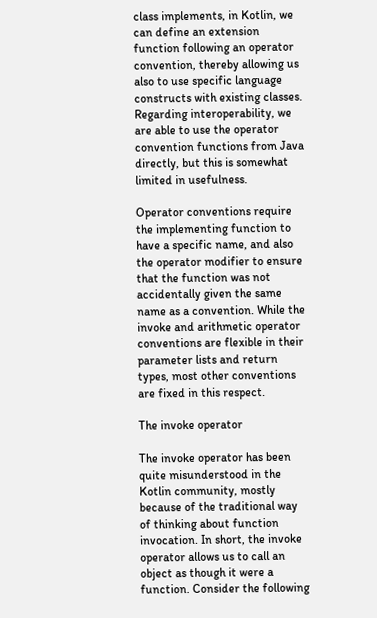class implements, in Kotlin, we can define an extension function following an operator convention, thereby allowing us also to use specific language constructs with existing classes. Regarding interoperability, we are able to use the operator convention functions from Java directly, but this is somewhat limited in usefulness.

Operator conventions require the implementing function to have a specific name, and also the operator modifier to ensure that the function was not accidentally given the same name as a convention. While the invoke and arithmetic operator conventions are flexible in their parameter lists and return types, most other conventions are fixed in this respect.

The invoke operator

The invoke operator has been quite misunderstood in the Kotlin community, mostly because of the traditional way of thinking about function invocation. In short, the invoke operator allows us to call an object as though it were a function. Consider the following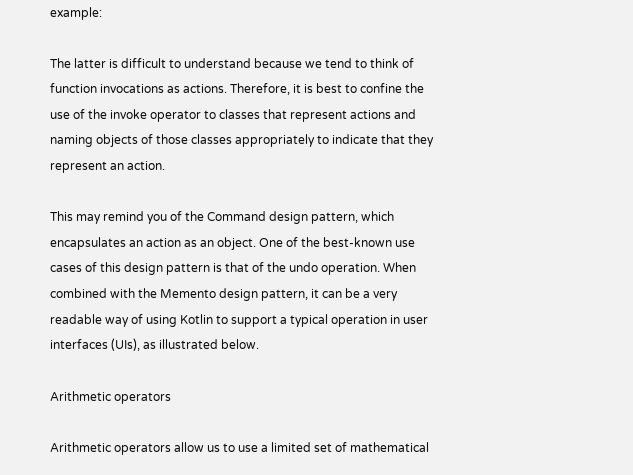example:

The latter is difficult to understand because we tend to think of function invocations as actions. Therefore, it is best to confine the use of the invoke operator to classes that represent actions and naming objects of those classes appropriately to indicate that they represent an action.

This may remind you of the Command design pattern, which encapsulates an action as an object. One of the best-known use cases of this design pattern is that of the undo operation. When combined with the Memento design pattern, it can be a very readable way of using Kotlin to support a typical operation in user interfaces (UIs), as illustrated below.

Arithmetic operators

Arithmetic operators allow us to use a limited set of mathematical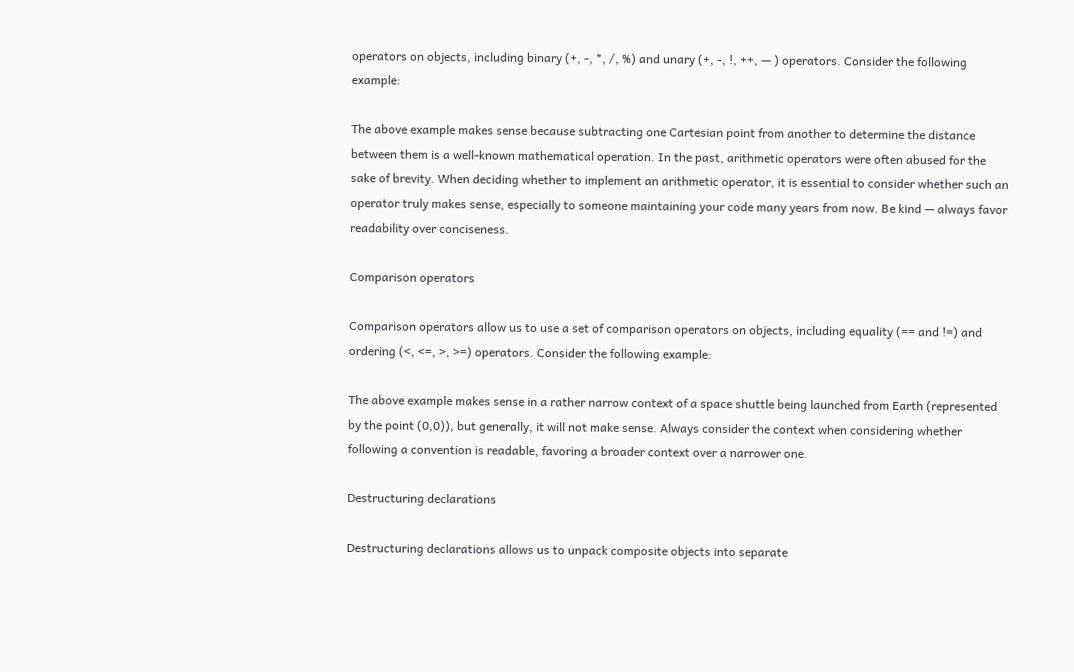operators on objects, including binary (+, -, *, /, %) and unary (+, -, !, ++, — ) operators. Consider the following example:

The above example makes sense because subtracting one Cartesian point from another to determine the distance between them is a well-known mathematical operation. In the past, arithmetic operators were often abused for the sake of brevity. When deciding whether to implement an arithmetic operator, it is essential to consider whether such an operator truly makes sense, especially to someone maintaining your code many years from now. Be kind — always favor readability over conciseness.

Comparison operators

Comparison operators allow us to use a set of comparison operators on objects, including equality (== and !=) and ordering (<, <=, >, >=) operators. Consider the following example:

The above example makes sense in a rather narrow context of a space shuttle being launched from Earth (represented by the point (0,0)), but generally, it will not make sense. Always consider the context when considering whether following a convention is readable, favoring a broader context over a narrower one.

Destructuring declarations

Destructuring declarations allows us to unpack composite objects into separate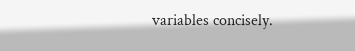variables concisely.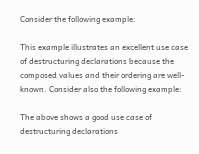Consider the following example:

This example illustrates an excellent use case of destructuring declarations because the composed values and their ordering are well-known. Consider also the following example:

The above shows a good use case of destructuring declarations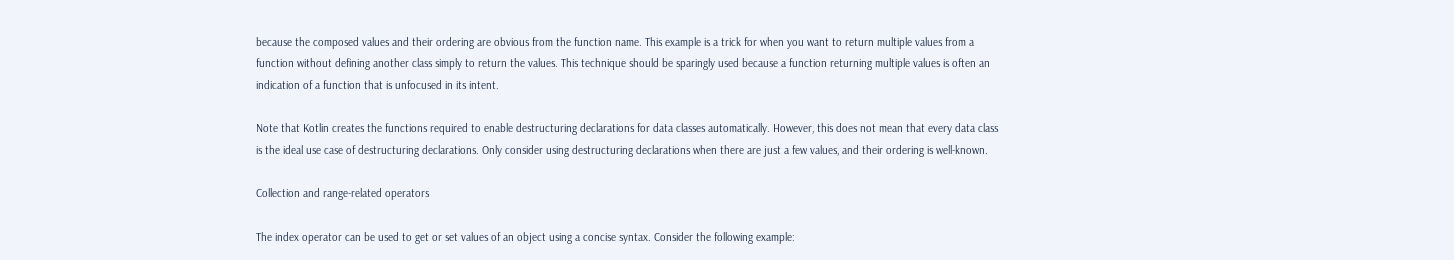because the composed values and their ordering are obvious from the function name. This example is a trick for when you want to return multiple values from a function without defining another class simply to return the values. This technique should be sparingly used because a function returning multiple values is often an indication of a function that is unfocused in its intent.

Note that Kotlin creates the functions required to enable destructuring declarations for data classes automatically. However, this does not mean that every data class is the ideal use case of destructuring declarations. Only consider using destructuring declarations when there are just a few values, and their ordering is well-known.

Collection and range-related operators

The index operator can be used to get or set values of an object using a concise syntax. Consider the following example: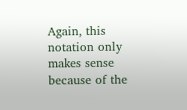Again, this notation only makes sense because of the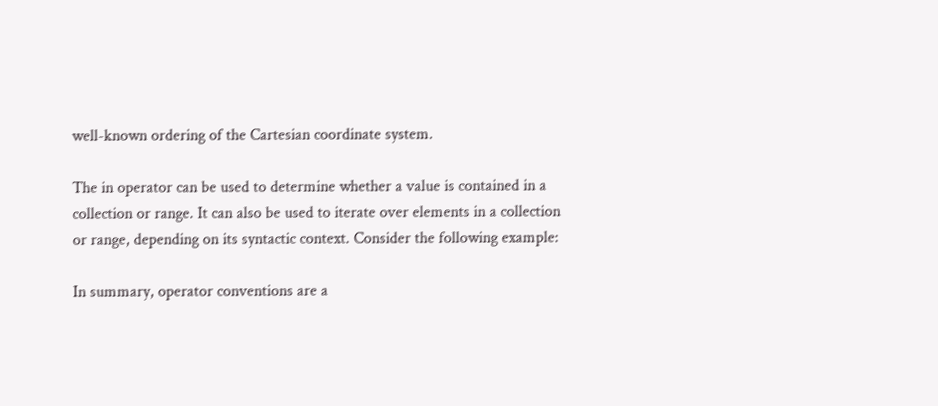well-known ordering of the Cartesian coordinate system.

The in operator can be used to determine whether a value is contained in a collection or range. It can also be used to iterate over elements in a collection or range, depending on its syntactic context. Consider the following example:

In summary, operator conventions are a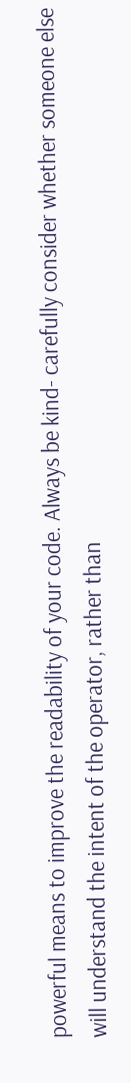powerful means to improve the readability of your code. Always be kind- carefully consider whether someone else will understand the intent of the operator, rather than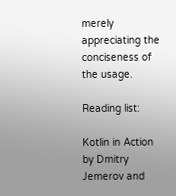merely appreciating the conciseness of the usage.

Reading list:

Kotlin in Action by Dmitry Jemerov and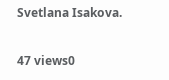Svetlana Isakova.

47 views0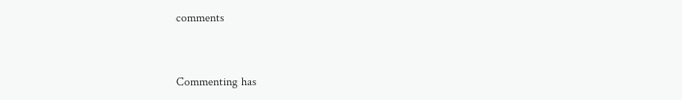comments


Commenting has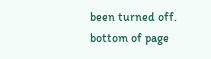been turned off.
bottom of page